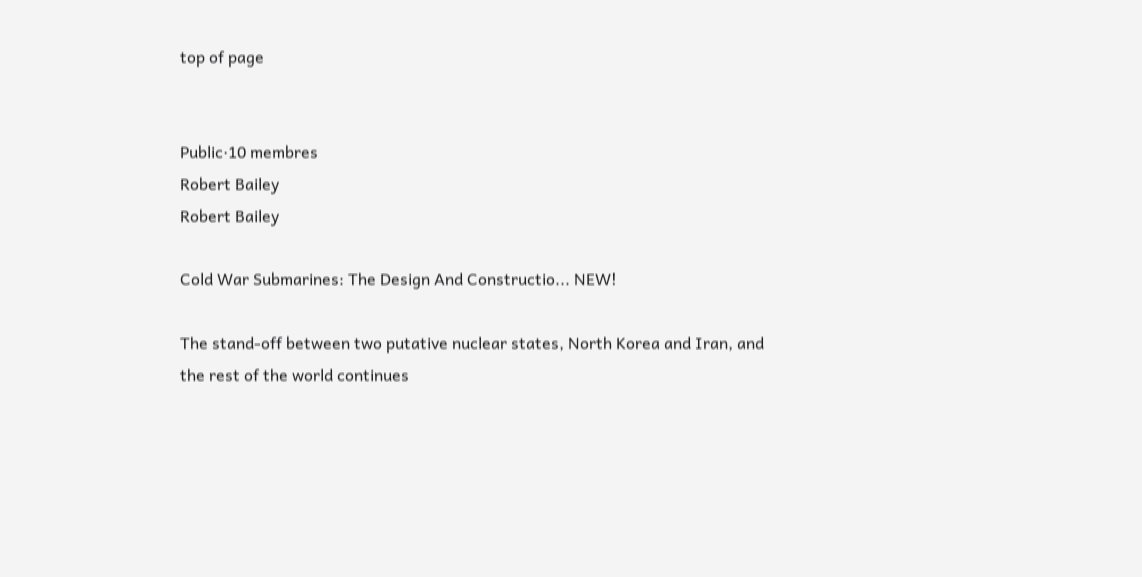top of page


Public·10 membres
Robert Bailey
Robert Bailey

Cold War Submarines: The Design And Constructio... NEW!

The stand-off between two putative nuclear states, North Korea and Iran, and the rest of the world continues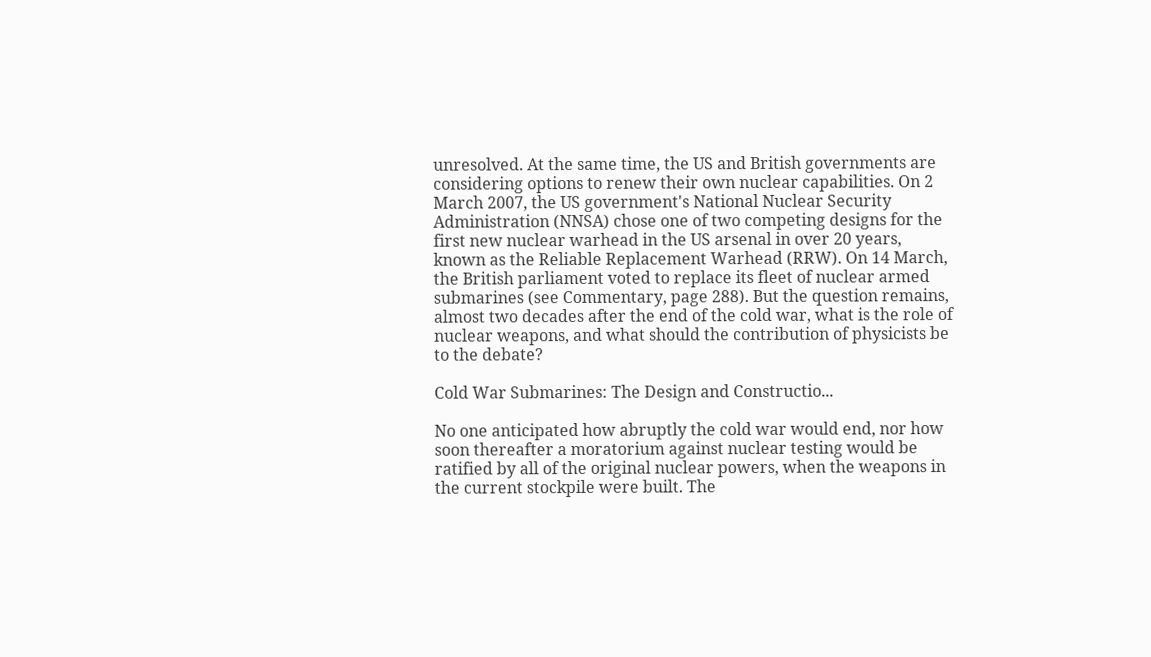unresolved. At the same time, the US and British governments are considering options to renew their own nuclear capabilities. On 2 March 2007, the US government's National Nuclear Security Administration (NNSA) chose one of two competing designs for the first new nuclear warhead in the US arsenal in over 20 years, known as the Reliable Replacement Warhead (RRW). On 14 March, the British parliament voted to replace its fleet of nuclear armed submarines (see Commentary, page 288). But the question remains, almost two decades after the end of the cold war, what is the role of nuclear weapons, and what should the contribution of physicists be to the debate?

Cold War Submarines: The Design and Constructio...

No one anticipated how abruptly the cold war would end, nor how soon thereafter a moratorium against nuclear testing would be ratified by all of the original nuclear powers, when the weapons in the current stockpile were built. The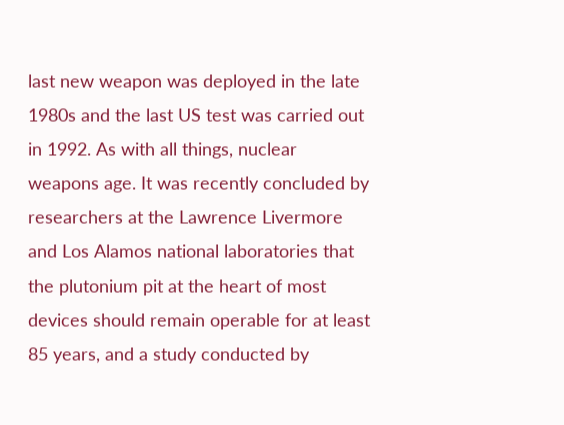last new weapon was deployed in the late 1980s and the last US test was carried out in 1992. As with all things, nuclear weapons age. It was recently concluded by researchers at the Lawrence Livermore and Los Alamos national laboratories that the plutonium pit at the heart of most devices should remain operable for at least 85 years, and a study conducted by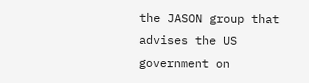the JASON group that advises the US government on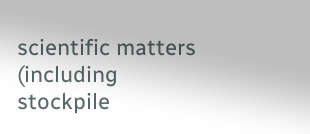scientific matters (including stockpile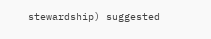stewardship) suggested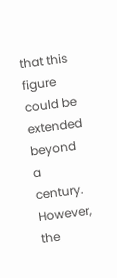that this figure could be extended beyond a century. However, the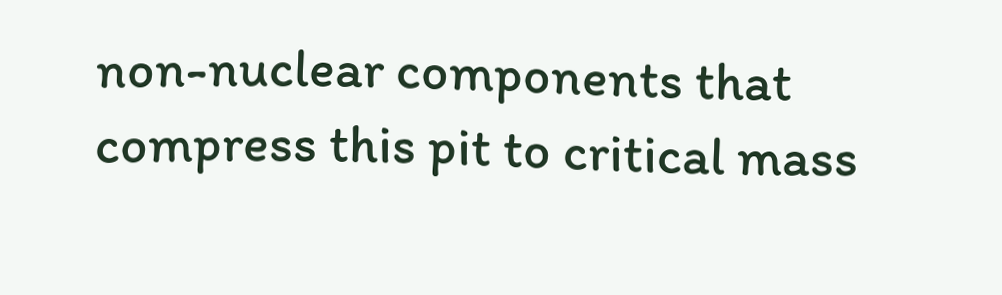non-nuclear components that compress this pit to critical mass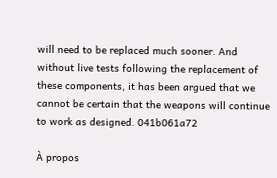will need to be replaced much sooner. And without live tests following the replacement of these components, it has been argued that we cannot be certain that the weapons will continue to work as designed. 041b061a72

À propos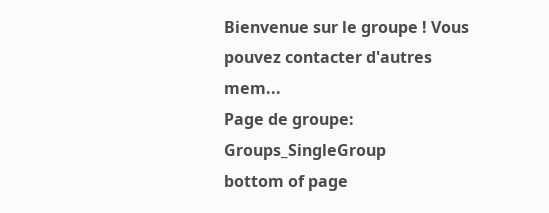Bienvenue sur le groupe ! Vous pouvez contacter d'autres mem...
Page de groupe: Groups_SingleGroup
bottom of page